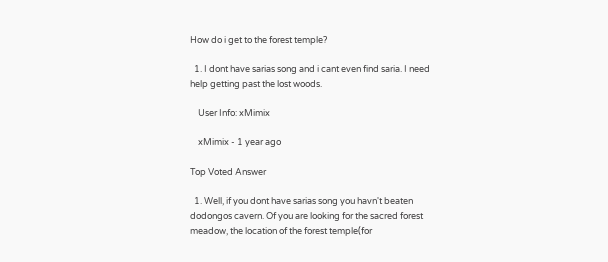How do i get to the forest temple?

  1. I dont have sarias song and i cant even find saria. I need help getting past the lost woods.

    User Info: xMimix

    xMimix - 1 year ago

Top Voted Answer

  1. Well, if you dont have sarias song you havn't beaten dodongos cavern. Of you are looking for the sacred forest meadow, the location of the forest temple(for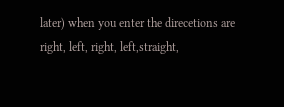later) when you enter the direcetions are right, left, right, left,straight,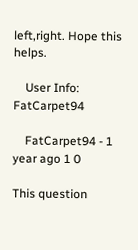left,right. Hope this helps.

    User Info: FatCarpet94

    FatCarpet94 - 1 year ago 1 0

This question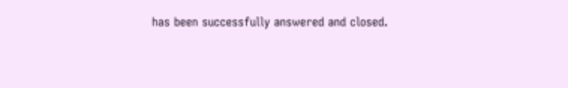has been successfully answered and closed.